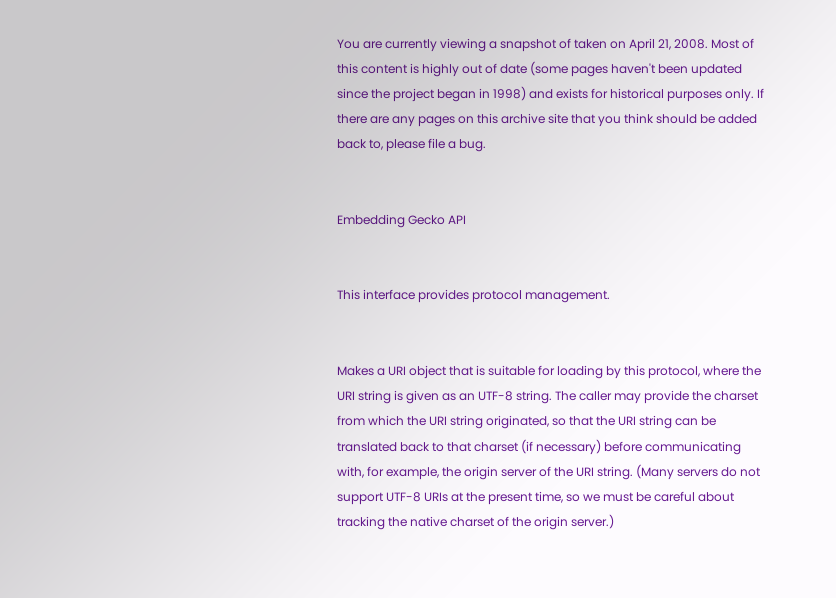You are currently viewing a snapshot of taken on April 21, 2008. Most of this content is highly out of date (some pages haven't been updated since the project began in 1998) and exists for historical purposes only. If there are any pages on this archive site that you think should be added back to, please file a bug.


Embedding Gecko API


This interface provides protocol management.


Makes a URI object that is suitable for loading by this protocol, where the URI string is given as an UTF-8 string. The caller may provide the charset from which the URI string originated, so that the URI string can be translated back to that charset (if necessary) before communicating with, for example, the origin server of the URI string. (Many servers do not support UTF-8 URIs at the present time, so we must be careful about tracking the native charset of the origin server.)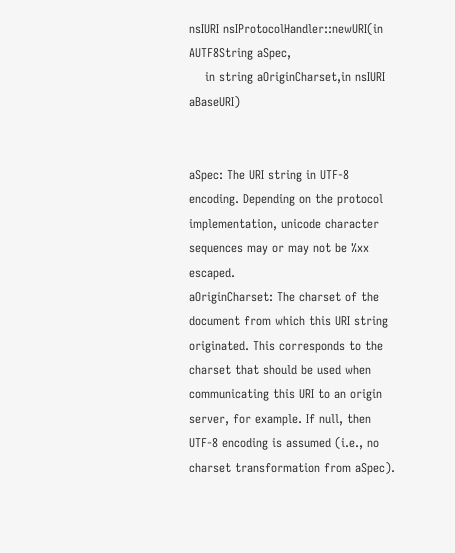nsIURI nsIProtocolHandler::newURI(in AUTF8String aSpec,
    in string aOriginCharset,in nsIURI aBaseURI)


aSpec: The URI string in UTF-8 encoding. Depending on the protocol implementation, unicode character sequences may or may not be %xx escaped.
aOriginCharset: The charset of the document from which this URI string originated. This corresponds to the charset that should be used when communicating this URI to an origin server, for example. If null, then UTF-8 encoding is assumed (i.e., no charset transformation from aSpec).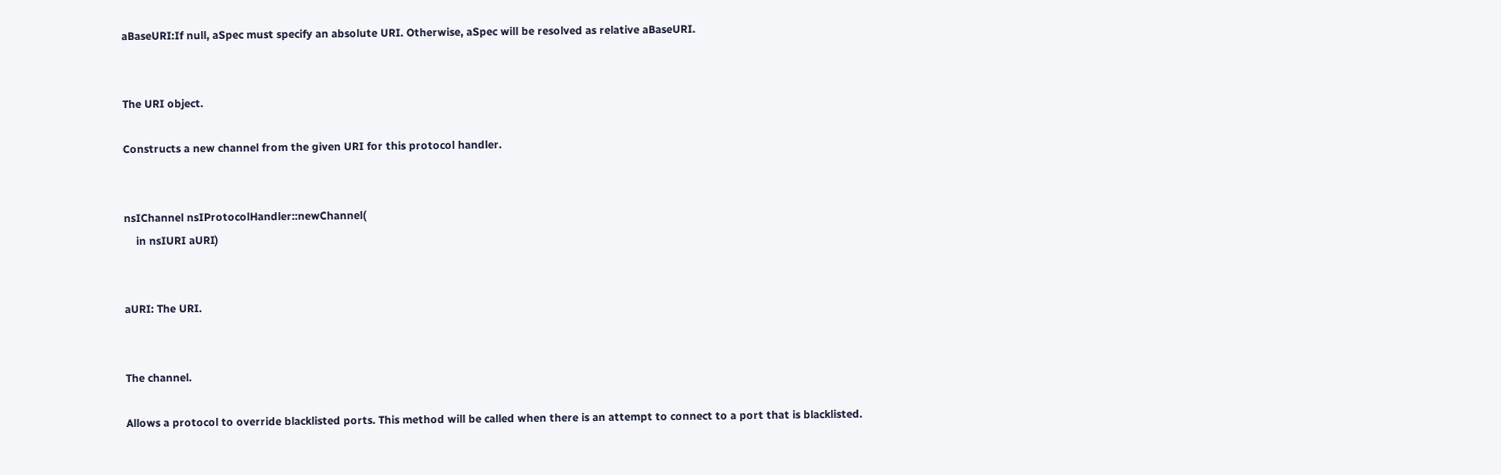aBaseURI:If null, aSpec must specify an absolute URI. Otherwise, aSpec will be resolved as relative aBaseURI.


The URI object.

Constructs a new channel from the given URI for this protocol handler.


nsIChannel nsIProtocolHandler::newChannel(
    in nsIURI aURI)


aURI: The URI.


The channel.

Allows a protocol to override blacklisted ports. This method will be called when there is an attempt to connect to a port that is blacklisted.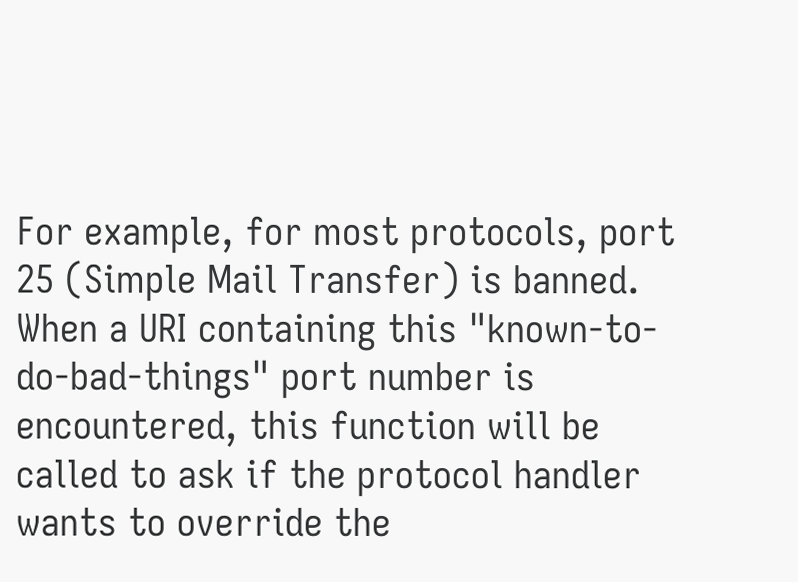For example, for most protocols, port 25 (Simple Mail Transfer) is banned. When a URI containing this "known-to-do-bad-things" port number is encountered, this function will be called to ask if the protocol handler wants to override the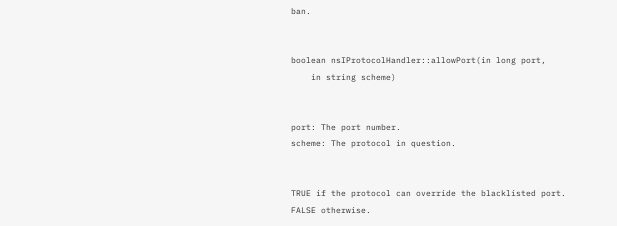ban.


boolean nsIProtocolHandler::allowPort(in long port,
    in string scheme)


port: The port number.
scheme: The protocol in question.


TRUE if the protocol can override the blacklisted port.
FALSE otherwise.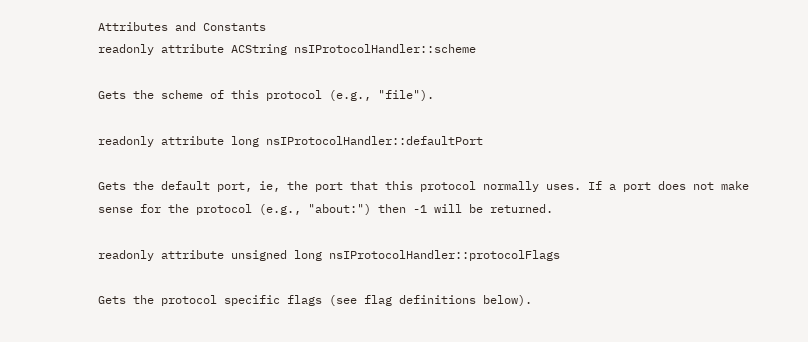Attributes and Constants
readonly attribute ACString nsIProtocolHandler::scheme

Gets the scheme of this protocol (e.g., "file").

readonly attribute long nsIProtocolHandler::defaultPort

Gets the default port, ie, the port that this protocol normally uses. If a port does not make sense for the protocol (e.g., "about:") then -1 will be returned.

readonly attribute unsigned long nsIProtocolHandler::protocolFlags

Gets the protocol specific flags (see flag definitions below).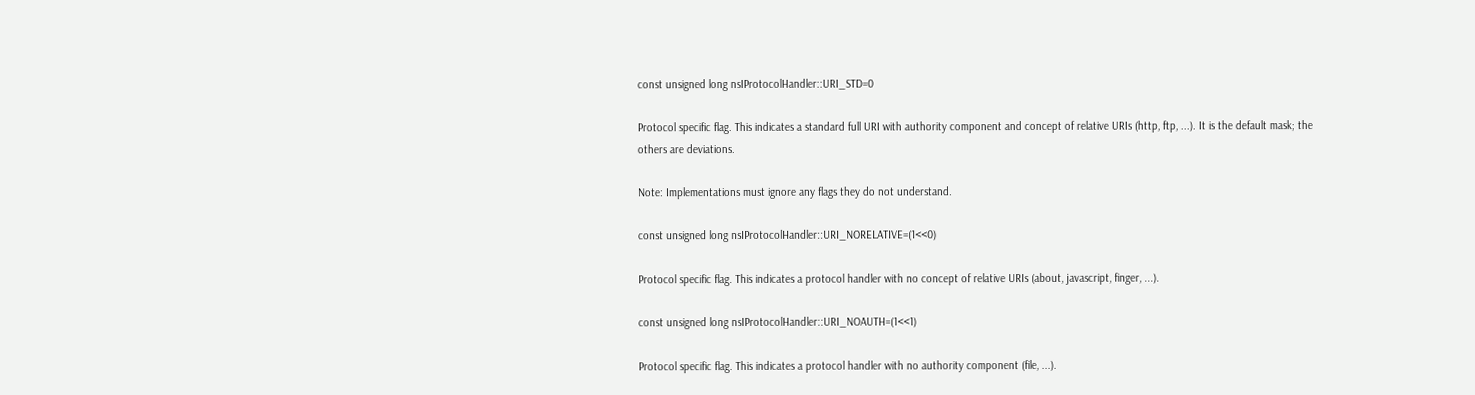const unsigned long nsIProtocolHandler::URI_STD=0

Protocol specific flag. This indicates a standard full URI with authority component and concept of relative URIs (http, ftp, ...). It is the default mask; the others are deviations.

Note: Implementations must ignore any flags they do not understand.

const unsigned long nsIProtocolHandler::URI_NORELATIVE=(1<<0)

Protocol specific flag. This indicates a protocol handler with no concept of relative URIs (about, javascript, finger, ...).

const unsigned long nsIProtocolHandler::URI_NOAUTH=(1<<1)

Protocol specific flag. This indicates a protocol handler with no authority component (file, ...).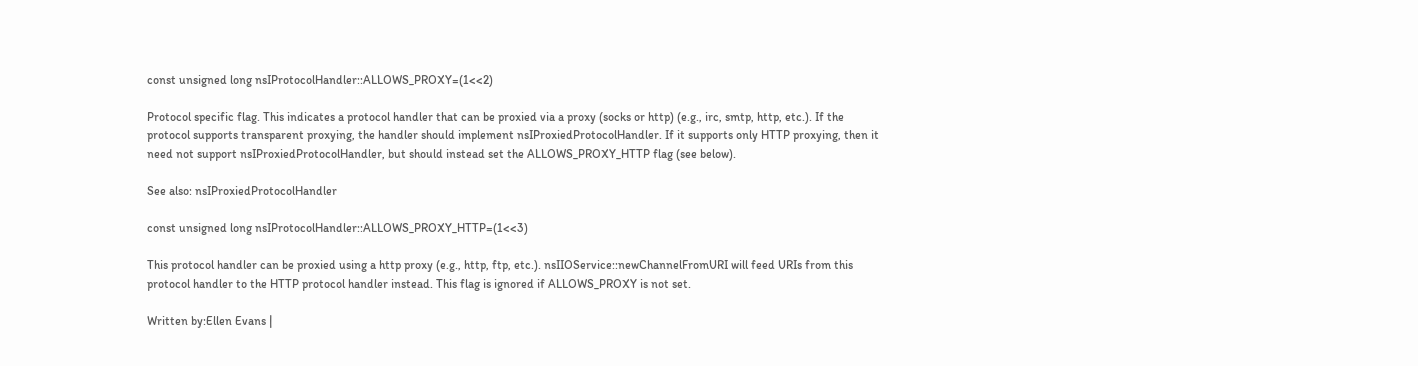const unsigned long nsIProtocolHandler::ALLOWS_PROXY=(1<<2)

Protocol specific flag. This indicates a protocol handler that can be proxied via a proxy (socks or http) (e.g., irc, smtp, http, etc.). If the protocol supports transparent proxying, the handler should implement nsIProxiedProtocolHandler. If it supports only HTTP proxying, then it need not support nsIProxiedProtocolHandler, but should instead set the ALLOWS_PROXY_HTTP flag (see below).

See also: nsIProxiedProtocolHandler

const unsigned long nsIProtocolHandler::ALLOWS_PROXY_HTTP=(1<<3)

This protocol handler can be proxied using a http proxy (e.g., http, ftp, etc.). nsIIOService::newChannelFromURI will feed URIs from this protocol handler to the HTTP protocol handler instead. This flag is ignored if ALLOWS_PROXY is not set.

Written by:Ellen Evans |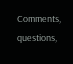Comments, questions,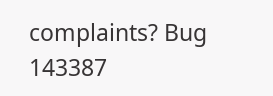complaints? Bug 143387